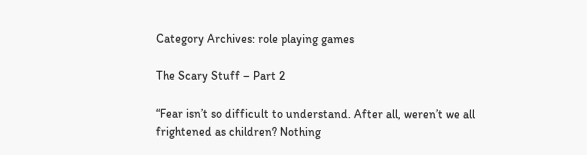Category Archives: role playing games

The Scary Stuff – Part 2

“Fear isn’t so difficult to understand. After all, weren’t we all frightened as children? Nothing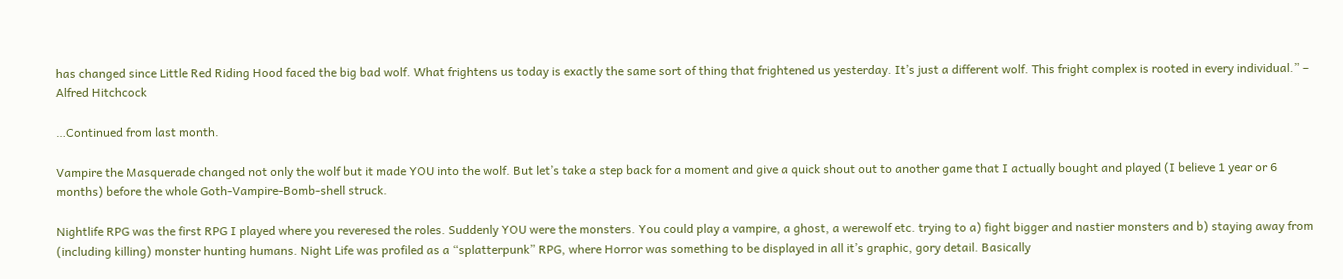has changed since Little Red Riding Hood faced the big bad wolf. What frightens us today is exactly the same sort of thing that frightened us yesterday. It’s just a different wolf. This fright complex is rooted in every individual.” – Alfred Hitchcock

…Continued from last month.

Vampire the Masquerade changed not only the wolf but it made YOU into the wolf. But let’s take a step back for a moment and give a quick shout out to another game that I actually bought and played (I believe 1 year or 6 months) before the whole Goth-Vampire-Bomb-shell struck.

Nightlife RPG was the first RPG I played where you reveresed the roles. Suddenly YOU were the monsters. You could play a vampire, a ghost, a werewolf etc. trying to a) fight bigger and nastier monsters and b) staying away from (including killing) monster hunting humans. Night Life was profiled as a “splatterpunk” RPG, where Horror was something to be displayed in all it’s graphic, gory detail. Basically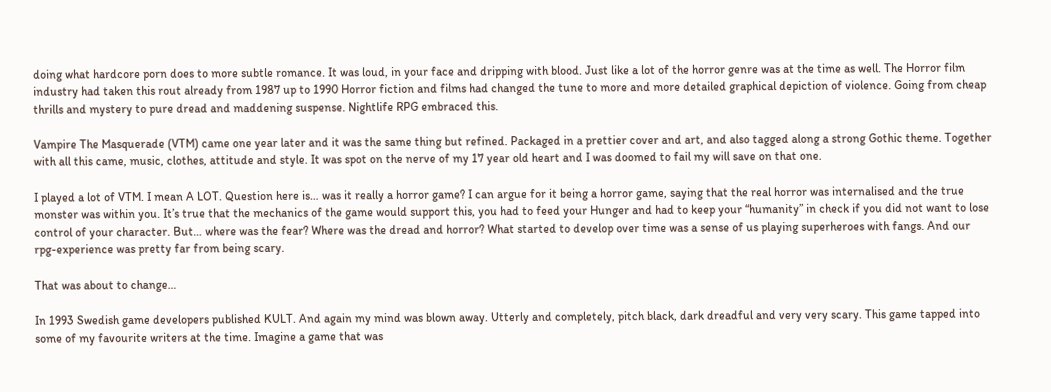doing what hardcore porn does to more subtle romance. It was loud, in your face and dripping with blood. Just like a lot of the horror genre was at the time as well. The Horror film industry had taken this rout already from 1987 up to 1990 Horror fiction and films had changed the tune to more and more detailed graphical depiction of violence. Going from cheap thrills and mystery to pure dread and maddening suspense. Nightlife RPG embraced this.

Vampire The Masquerade (VTM) came one year later and it was the same thing but refined. Packaged in a prettier cover and art, and also tagged along a strong Gothic theme. Together with all this came, music, clothes, attitude and style. It was spot on the nerve of my 17 year old heart and I was doomed to fail my will save on that one.

I played a lot of VTM. I mean A LOT. Question here is… was it really a horror game? I can argue for it being a horror game, saying that the real horror was internalised and the true monster was within you. It’s true that the mechanics of the game would support this, you had to feed your Hunger and had to keep your “humanity” in check if you did not want to lose control of your character. But… where was the fear? Where was the dread and horror? What started to develop over time was a sense of us playing superheroes with fangs. And our rpg-experience was pretty far from being scary.

That was about to change…

In 1993 Swedish game developers published KULT. And again my mind was blown away. Utterly and completely, pitch black, dark dreadful and very very scary. This game tapped into some of my favourite writers at the time. Imagine a game that was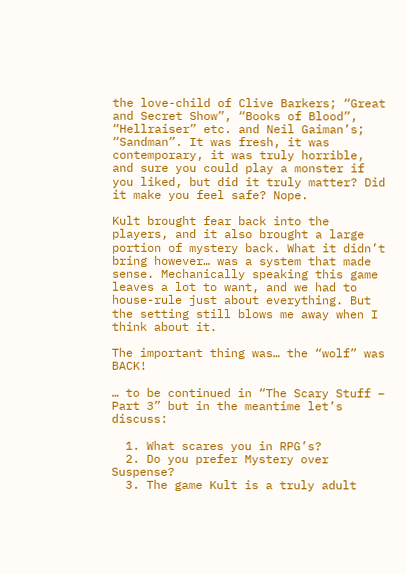the love-child of Clive Barkers; “Great and Secret Show”, “Books of Blood”, “Hellraiser” etc. and Neil Gaiman’s; “Sandman”. It was fresh, it was contemporary, it was truly horrible, and sure you could play a monster if you liked, but did it truly matter? Did it make you feel safe? Nope.

Kult brought fear back into the players, and it also brought a large portion of mystery back. What it didn’t bring however… was a system that made sense. Mechanically speaking this game leaves a lot to want, and we had to house-rule just about everything. But the setting still blows me away when I think about it.

The important thing was… the “wolf” was BACK!

… to be continued in “The Scary Stuff – Part 3” but in the meantime let’s discuss:

  1. What scares you in RPG’s?
  2. Do you prefer Mystery over Suspense?
  3. The game Kult is a truly adult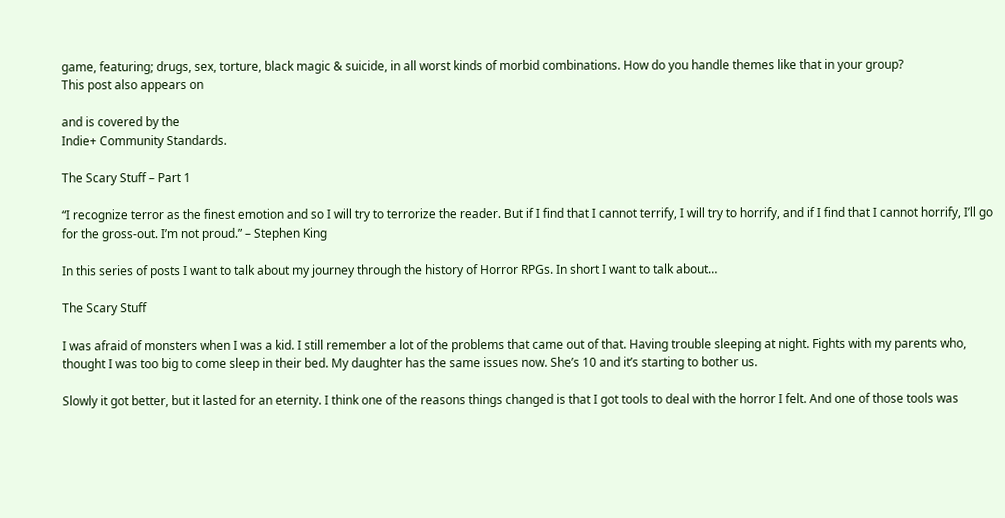game, featuring; drugs, sex, torture, black magic & suicide, in all worst kinds of morbid combinations. How do you handle themes like that in your group?
This post also appears on

and is covered by the
Indie+ Community Standards.

The Scary Stuff – Part 1

“I recognize terror as the finest emotion and so I will try to terrorize the reader. But if I find that I cannot terrify, I will try to horrify, and if I find that I cannot horrify, I’ll go for the gross-out. I’m not proud.” – Stephen King

In this series of posts I want to talk about my journey through the history of Horror RPGs. In short I want to talk about…

The Scary Stuff

I was afraid of monsters when I was a kid. I still remember a lot of the problems that came out of that. Having trouble sleeping at night. Fights with my parents who, thought I was too big to come sleep in their bed. My daughter has the same issues now. She’s 10 and it’s starting to bother us.

Slowly it got better, but it lasted for an eternity. I think one of the reasons things changed is that I got tools to deal with the horror I felt. And one of those tools was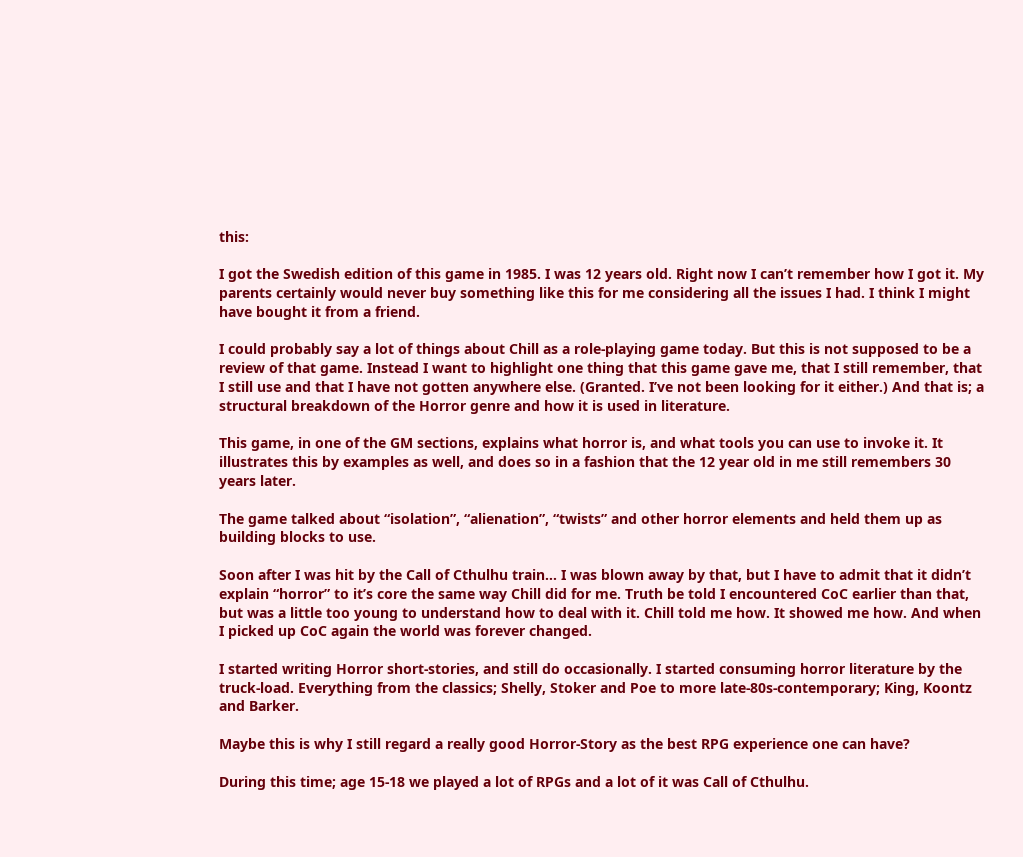this:

I got the Swedish edition of this game in 1985. I was 12 years old. Right now I can’t remember how I got it. My parents certainly would never buy something like this for me considering all the issues I had. I think I might have bought it from a friend.

I could probably say a lot of things about Chill as a role-playing game today. But this is not supposed to be a review of that game. Instead I want to highlight one thing that this game gave me, that I still remember, that I still use and that I have not gotten anywhere else. (Granted. I’ve not been looking for it either.) And that is; a structural breakdown of the Horror genre and how it is used in literature.

This game, in one of the GM sections, explains what horror is, and what tools you can use to invoke it. It illustrates this by examples as well, and does so in a fashion that the 12 year old in me still remembers 30 years later.

The game talked about “isolation”, “alienation”, “twists” and other horror elements and held them up as building blocks to use.

Soon after I was hit by the Call of Cthulhu train… I was blown away by that, but I have to admit that it didn’t explain “horror” to it’s core the same way Chill did for me. Truth be told I encountered CoC earlier than that, but was a little too young to understand how to deal with it. Chill told me how. It showed me how. And when I picked up CoC again the world was forever changed.

I started writing Horror short-stories, and still do occasionally. I started consuming horror literature by the truck-load. Everything from the classics; Shelly, Stoker and Poe to more late-80s-contemporary; King, Koontz and Barker.

Maybe this is why I still regard a really good Horror-Story as the best RPG experience one can have?

During this time; age 15-18 we played a lot of RPGs and a lot of it was Call of Cthulhu.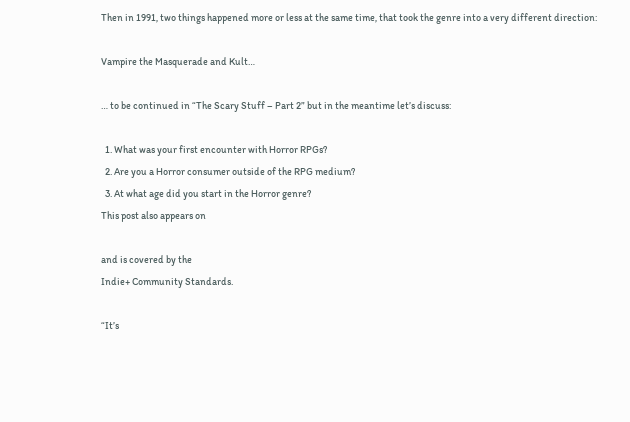Then in 1991, two things happened more or less at the same time, that took the genre into a very different direction:

Vampire the Masquerade and Kult…

… to be continued in “The Scary Stuff – Part 2” but in the meantime let’s discuss:

  1. What was your first encounter with Horror RPGs?
  2. Are you a Horror consumer outside of the RPG medium?
  3. At what age did you start in the Horror genre?
This post also appears on

and is covered by the
Indie+ Community Standards.

“It’s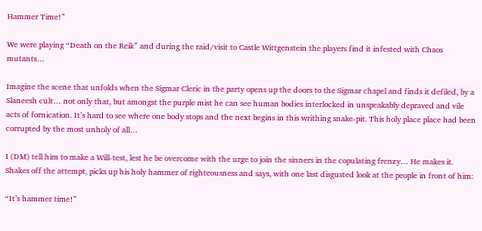Hammer Time!”

We were playing “Death on the Reik” and during the raid/visit to Castle Wittgenstein the players find it infested with Chaos mutants…

Imagine the scene that unfolds when the Sigmar Cleric in the party opens up the doors to the Sigmar chapel and finds it defiled, by a Slaneesh cult… not only that, but amongst the purple mist he can see human bodies interlocked in unspeakably depraved and vile acts of fornication. It’s hard to see where one body stops and the next begins in this writhing snake-pit. This holy place place had been corrupted by the most unholy of all…

I (DM) tell him to make a Will-test, lest he be overcome with the urge to join the sinners in the copulating frenzy… He makes it. Shakes off the attempt, picks up his holy hammer of righteousness and says, with one last disgusted look at the people in front of him:

“It’s hammer time!”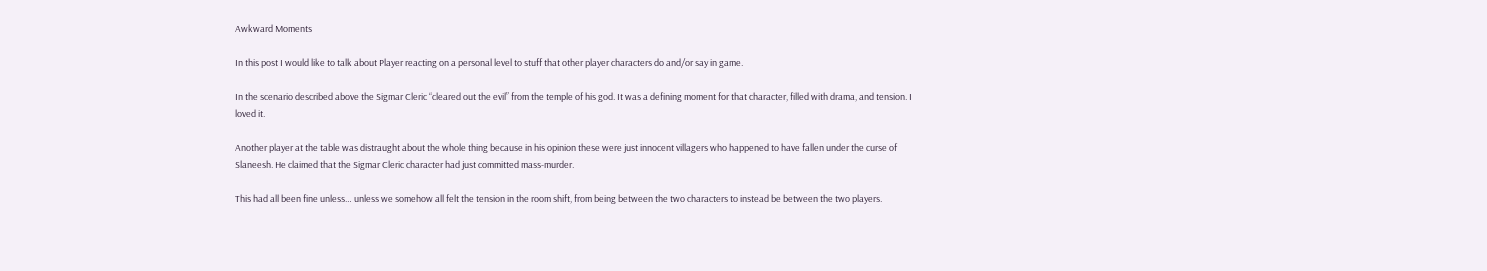Awkward Moments

In this post I would like to talk about Player reacting on a personal level to stuff that other player characters do and/or say in game.

In the scenario described above the Sigmar Cleric “cleared out the evil” from the temple of his god. It was a defining moment for that character, filled with drama, and tension. I loved it.

Another player at the table was distraught about the whole thing because in his opinion these were just innocent villagers who happened to have fallen under the curse of Slaneesh. He claimed that the Sigmar Cleric character had just committed mass-murder.

This had all been fine unless… unless we somehow all felt the tension in the room shift, from being between the two characters to instead be between the two players.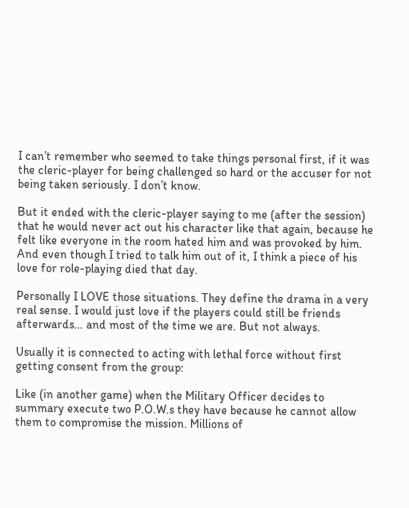I can’t remember who seemed to take things personal first, if it was the cleric-player for being challenged so hard or the accuser for not being taken seriously. I don’t know.

But it ended with the cleric-player saying to me (after the session) that he would never act out his character like that again, because he felt like everyone in the room hated him and was provoked by him. And even though I tried to talk him out of it, I think a piece of his love for role-playing died that day.

Personally I LOVE those situations. They define the drama in a very real sense. I would just love if the players could still be friends afterwards… and most of the time we are. But not always.

Usually it is connected to acting with lethal force without first getting consent from the group:

Like (in another game) when the Military Officer decides to summary execute two P.O.W.s they have because he cannot allow them to compromise the mission. Millions of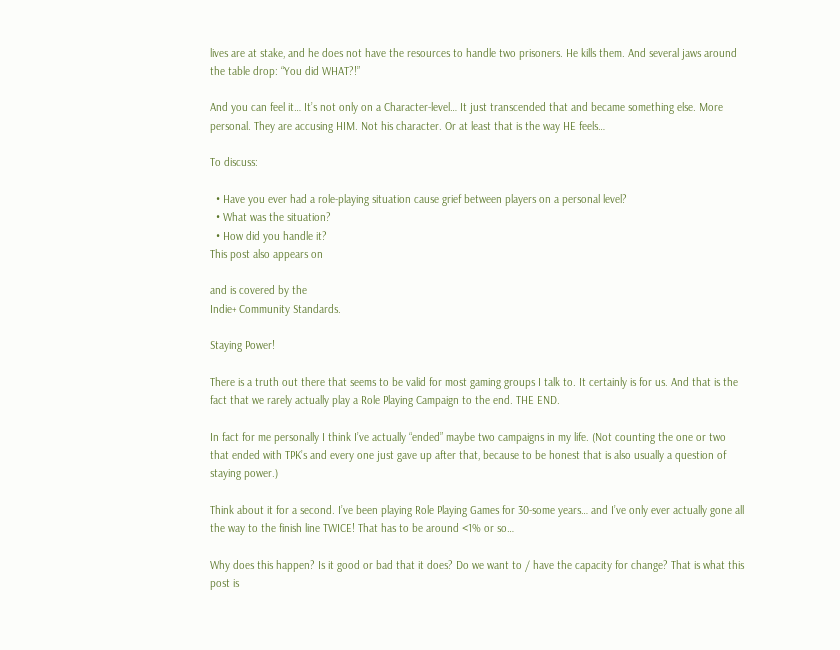lives are at stake, and he does not have the resources to handle two prisoners. He kills them. And several jaws around the table drop: “You did WHAT?!”

And you can feel it… It’s not only on a Character-level… It just transcended that and became something else. More personal. They are accusing HIM. Not his character. Or at least that is the way HE feels…

To discuss:

  • Have you ever had a role-playing situation cause grief between players on a personal level?
  • What was the situation?
  • How did you handle it?
This post also appears on

and is covered by the
Indie+ Community Standards.

Staying Power!

There is a truth out there that seems to be valid for most gaming groups I talk to. It certainly is for us. And that is the fact that we rarely actually play a Role Playing Campaign to the end. THE END.

In fact for me personally I think I’ve actually “ended” maybe two campaigns in my life. (Not counting the one or two that ended with TPK’s and every one just gave up after that, because to be honest that is also usually a question of staying power.)

Think about it for a second. I’ve been playing Role Playing Games for 30-some years… and I’ve only ever actually gone all the way to the finish line TWICE! That has to be around <1% or so…

Why does this happen? Is it good or bad that it does? Do we want to / have the capacity for change? That is what this post is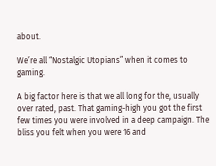about.

We’re all “Nostalgic Utopians” when it comes to gaming.

A big factor here is that we all long for the, usually over rated, past. That gaming-high you got the first few times you were involved in a deep campaign. The bliss you felt when you were 16 and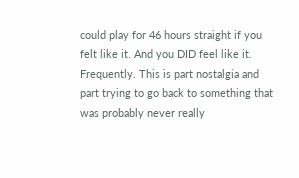could play for 46 hours straight if you felt like it. And you DID feel like it. Frequently. This is part nostalgia and part trying to go back to something that was probably never really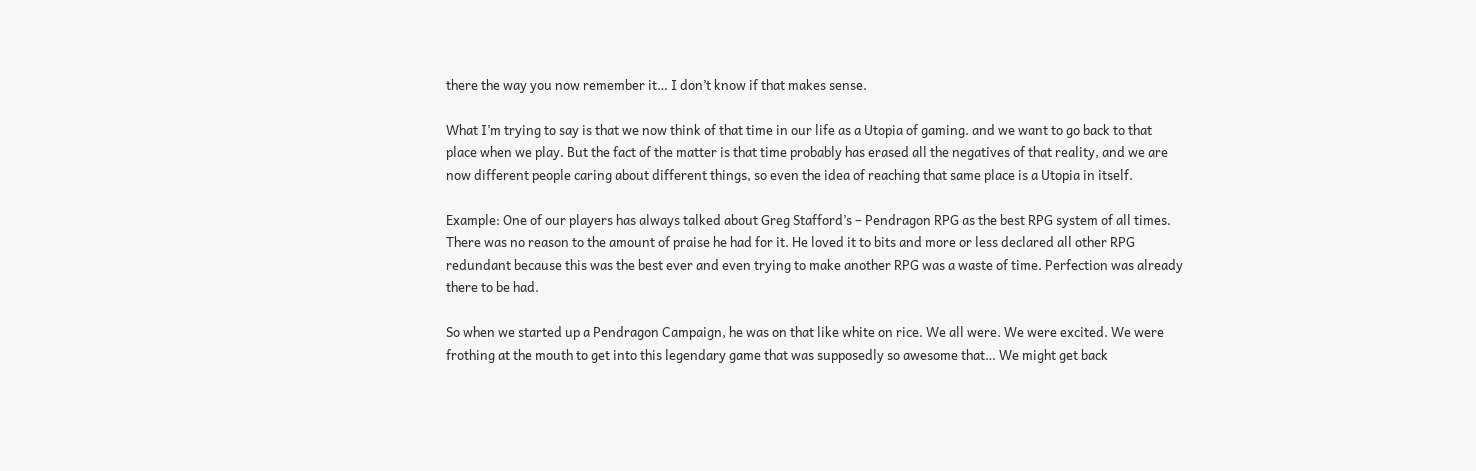there the way you now remember it… I don’t know if that makes sense.

What I’m trying to say is that we now think of that time in our life as a Utopia of gaming. and we want to go back to that place when we play. But the fact of the matter is that time probably has erased all the negatives of that reality, and we are now different people caring about different things, so even the idea of reaching that same place is a Utopia in itself.

Example: One of our players has always talked about Greg Stafford’s – Pendragon RPG as the best RPG system of all times. There was no reason to the amount of praise he had for it. He loved it to bits and more or less declared all other RPG redundant because this was the best ever and even trying to make another RPG was a waste of time. Perfection was already there to be had.

So when we started up a Pendragon Campaign, he was on that like white on rice. We all were. We were excited. We were frothing at the mouth to get into this legendary game that was supposedly so awesome that… We might get back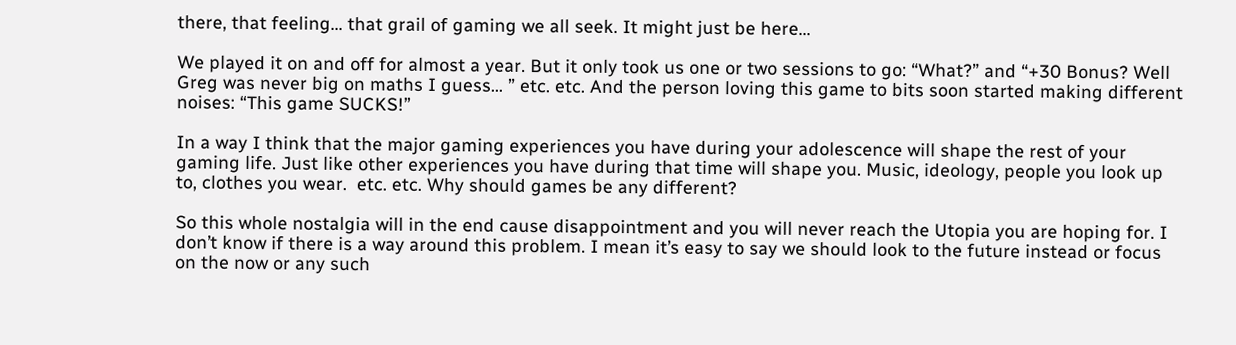there, that feeling… that grail of gaming we all seek. It might just be here…

We played it on and off for almost a year. But it only took us one or two sessions to go: “What?” and “+30 Bonus? Well Greg was never big on maths I guess… ” etc. etc. And the person loving this game to bits soon started making different noises: “This game SUCKS!”

In a way I think that the major gaming experiences you have during your adolescence will shape the rest of your gaming life. Just like other experiences you have during that time will shape you. Music, ideology, people you look up to, clothes you wear.  etc. etc. Why should games be any different?

So this whole nostalgia will in the end cause disappointment and you will never reach the Utopia you are hoping for. I don’t know if there is a way around this problem. I mean it’s easy to say we should look to the future instead or focus on the now or any such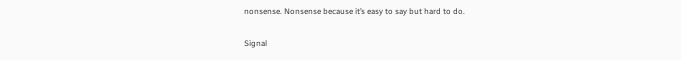nonsense. Nonsense because it’s easy to say but hard to do.

Signal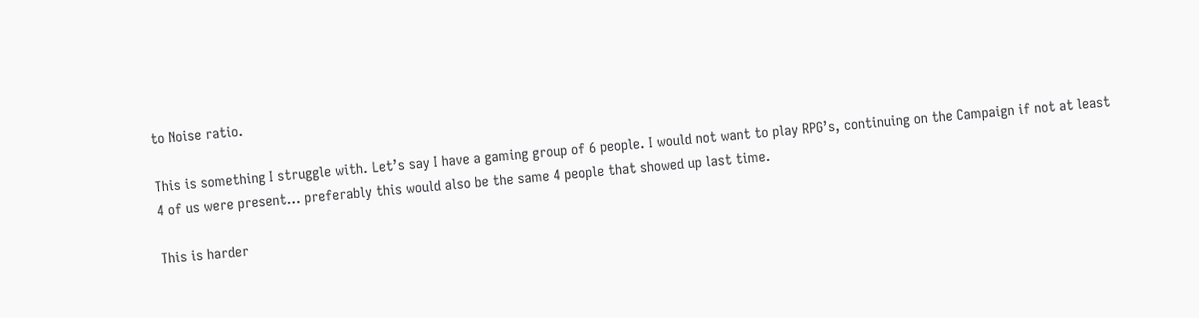to Noise ratio.

This is something I struggle with. Let’s say I have a gaming group of 6 people. I would not want to play RPG’s, continuing on the Campaign if not at least 4 of us were present… preferably this would also be the same 4 people that showed up last time.

This is harder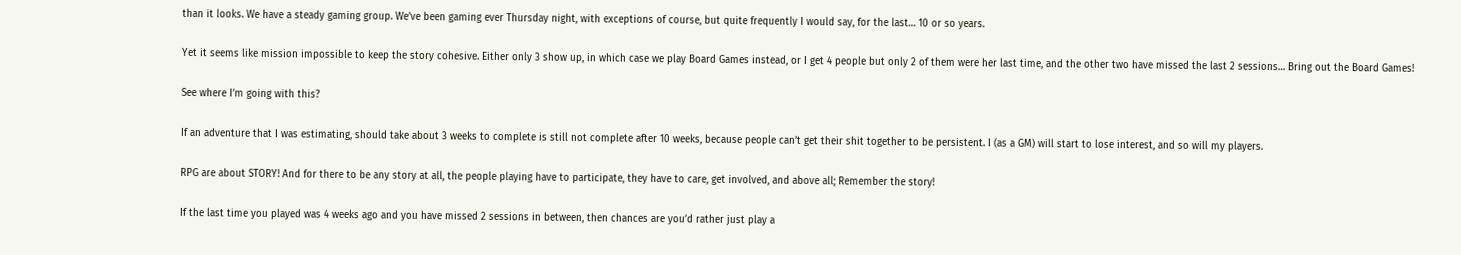than it looks. We have a steady gaming group. We’ve been gaming ever Thursday night, with exceptions of course, but quite frequently I would say, for the last… 10 or so years.

Yet it seems like mission impossible to keep the story cohesive. Either only 3 show up, in which case we play Board Games instead, or I get 4 people but only 2 of them were her last time, and the other two have missed the last 2 sessions… Bring out the Board Games!

See where I’m going with this?

If an adventure that I was estimating, should take about 3 weeks to complete is still not complete after 10 weeks, because people can’t get their shit together to be persistent. I (as a GM) will start to lose interest, and so will my players.

RPG are about STORY! And for there to be any story at all, the people playing have to participate, they have to care, get involved, and above all; Remember the story!

If the last time you played was 4 weeks ago and you have missed 2 sessions in between, then chances are you’d rather just play a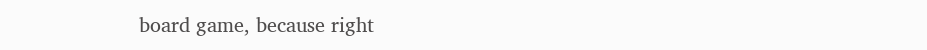board game, because right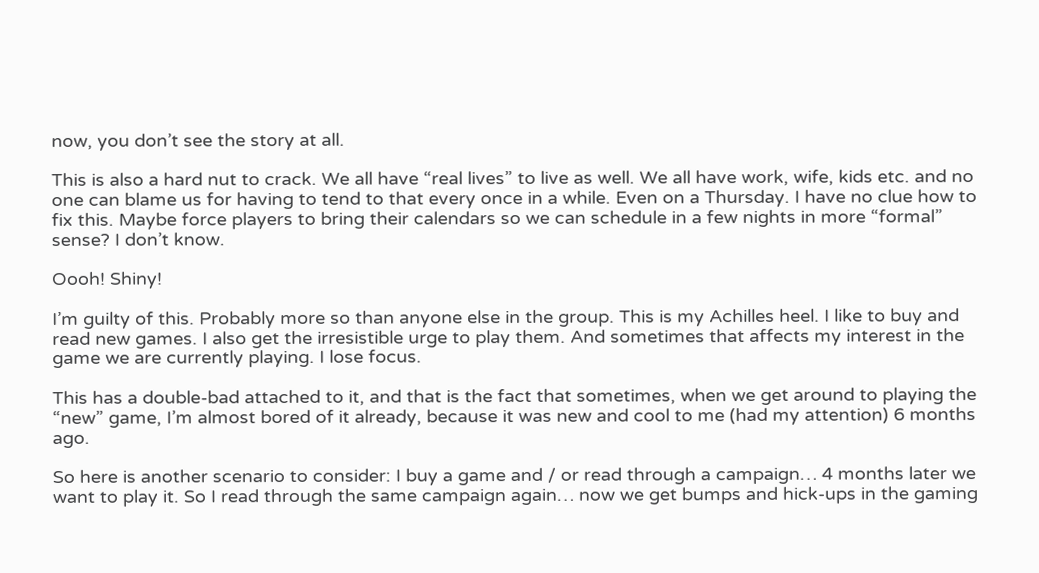now, you don’t see the story at all.

This is also a hard nut to crack. We all have “real lives” to live as well. We all have work, wife, kids etc. and no one can blame us for having to tend to that every once in a while. Even on a Thursday. I have no clue how to fix this. Maybe force players to bring their calendars so we can schedule in a few nights in more “formal” sense? I don’t know.

Oooh! Shiny!

I’m guilty of this. Probably more so than anyone else in the group. This is my Achilles heel. I like to buy and read new games. I also get the irresistible urge to play them. And sometimes that affects my interest in the game we are currently playing. I lose focus.

This has a double-bad attached to it, and that is the fact that sometimes, when we get around to playing the “new” game, I’m almost bored of it already, because it was new and cool to me (had my attention) 6 months ago.

So here is another scenario to consider: I buy a game and / or read through a campaign… 4 months later we want to play it. So I read through the same campaign again… now we get bumps and hick-ups in the gaming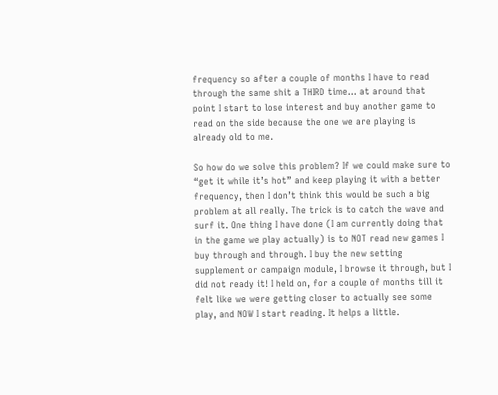frequency so after a couple of months I have to read through the same shit a THIRD time… at around that point I start to lose interest and buy another game to read on the side because the one we are playing is already old to me.

So how do we solve this problem? If we could make sure to “get it while it’s hot” and keep playing it with a better frequency, then I don’t think this would be such a big problem at all really. The trick is to catch the wave and surf it. One thing I have done (I am currently doing that in the game we play actually) is to NOT read new games I buy through and through. I buy the new setting supplement or campaign module, I browse it through, but I did not ready it! I held on, for a couple of months till it felt like we were getting closer to actually see some play, and NOW I start reading. It helps a little.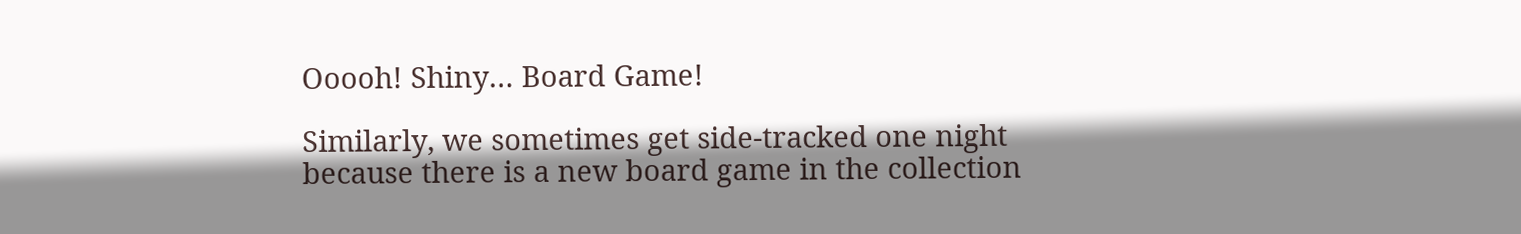Ooooh! Shiny… Board Game!

Similarly, we sometimes get side-tracked one night because there is a new board game in the collection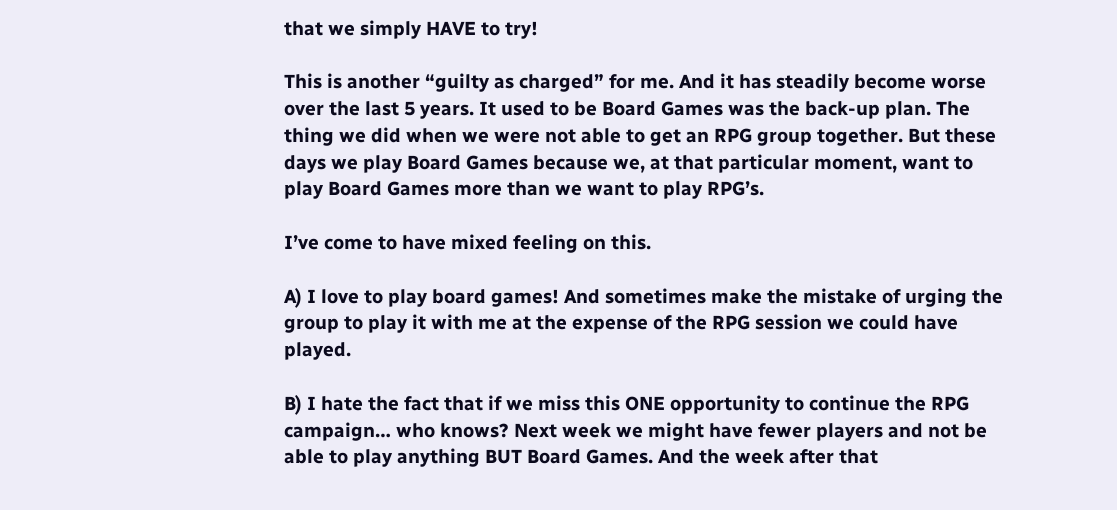that we simply HAVE to try!

This is another “guilty as charged” for me. And it has steadily become worse over the last 5 years. It used to be Board Games was the back-up plan. The thing we did when we were not able to get an RPG group together. But these days we play Board Games because we, at that particular moment, want to play Board Games more than we want to play RPG’s.

I’ve come to have mixed feeling on this.

A) I love to play board games! And sometimes make the mistake of urging the group to play it with me at the expense of the RPG session we could have played.

B) I hate the fact that if we miss this ONE opportunity to continue the RPG campaign… who knows? Next week we might have fewer players and not be able to play anything BUT Board Games. And the week after that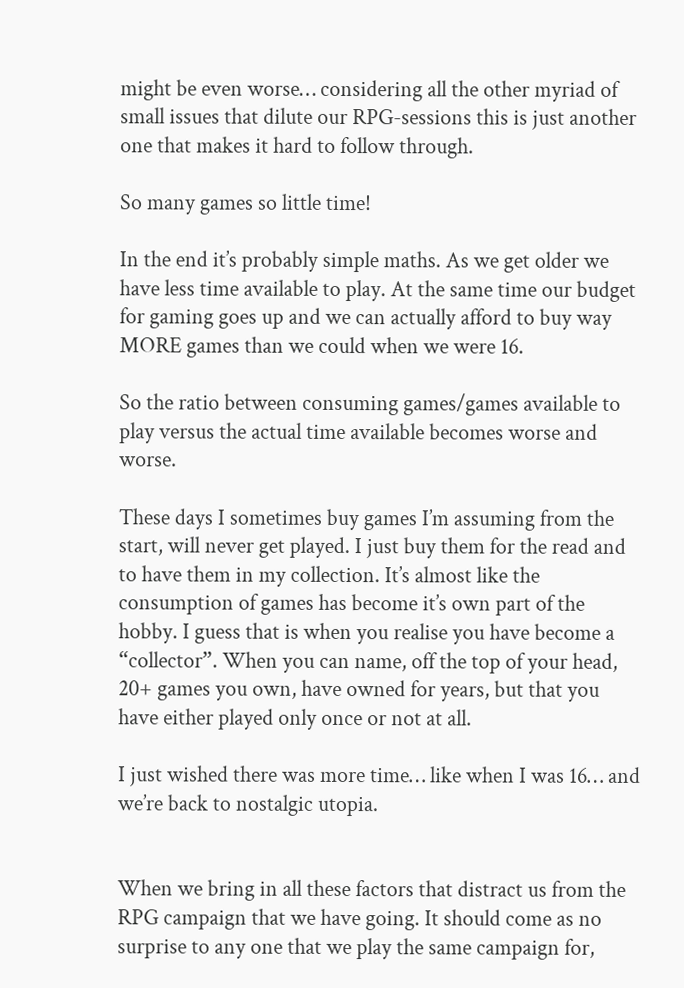might be even worse… considering all the other myriad of small issues that dilute our RPG-sessions this is just another one that makes it hard to follow through.

So many games so little time!

In the end it’s probably simple maths. As we get older we have less time available to play. At the same time our budget for gaming goes up and we can actually afford to buy way MORE games than we could when we were 16.

So the ratio between consuming games/games available to play versus the actual time available becomes worse and worse.

These days I sometimes buy games I’m assuming from the start, will never get played. I just buy them for the read and to have them in my collection. It’s almost like the consumption of games has become it’s own part of the hobby. I guess that is when you realise you have become a “collector”. When you can name, off the top of your head, 20+ games you own, have owned for years, but that you have either played only once or not at all.

I just wished there was more time… like when I was 16… and we’re back to nostalgic utopia.


When we bring in all these factors that distract us from the RPG campaign that we have going. It should come as no surprise to any one that we play the same campaign for,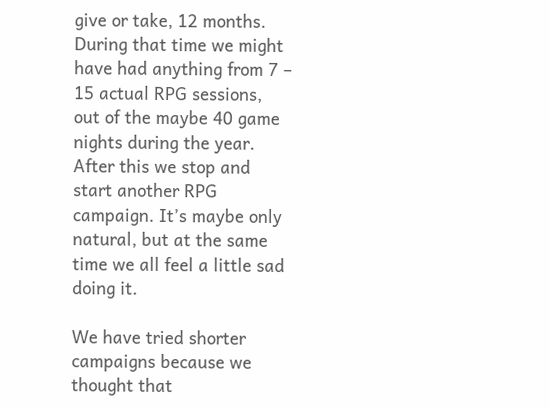give or take, 12 months. During that time we might have had anything from 7 – 15 actual RPG sessions, out of the maybe 40 game nights during the year. After this we stop and start another RPG campaign. It’s maybe only natural, but at the same time we all feel a little sad doing it.

We have tried shorter campaigns because we thought that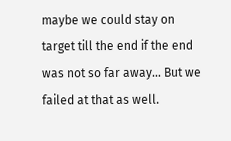maybe we could stay on target till the end if the end was not so far away… But we failed at that as well.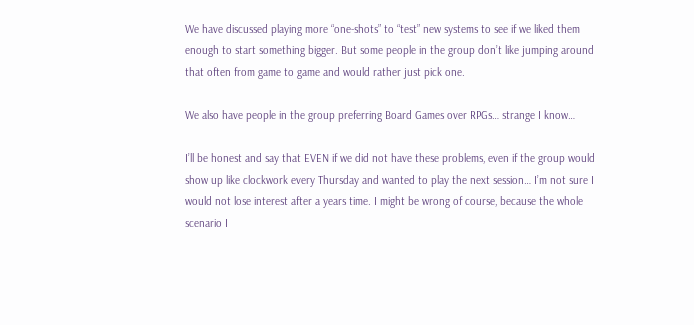We have discussed playing more “one-shots” to “test” new systems to see if we liked them enough to start something bigger. But some people in the group don’t like jumping around that often from game to game and would rather just pick one.

We also have people in the group preferring Board Games over RPGs… strange I know…

I’ll be honest and say that EVEN if we did not have these problems, even if the group would show up like clockwork every Thursday and wanted to play the next session… I’m not sure I would not lose interest after a years time. I might be wrong of course, because the whole scenario I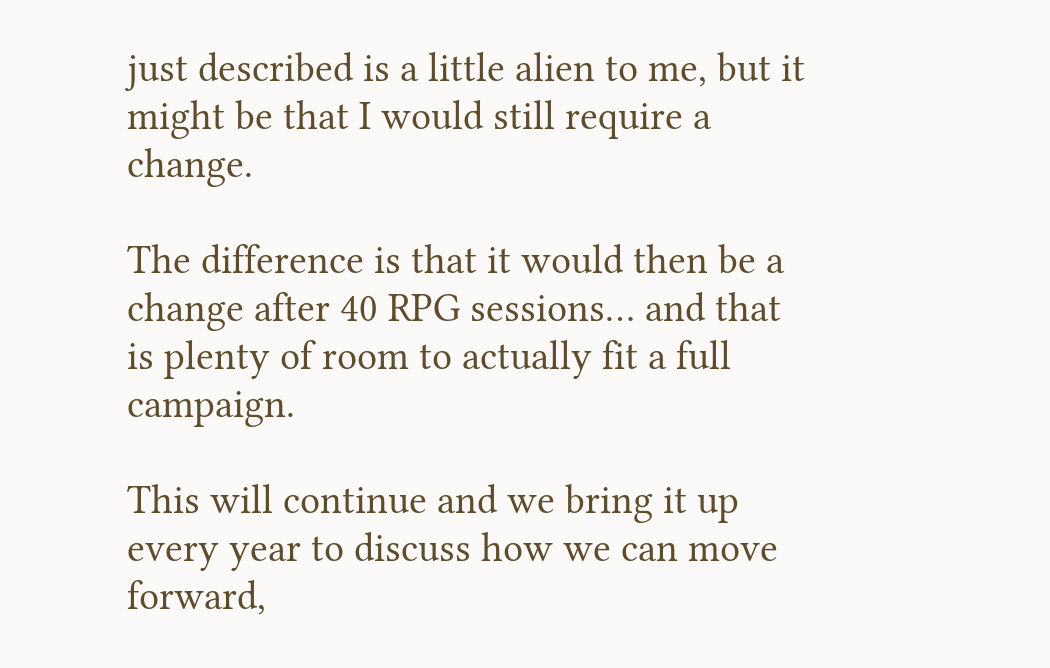just described is a little alien to me, but it might be that I would still require a change.

The difference is that it would then be a change after 40 RPG sessions… and that is plenty of room to actually fit a full campaign.

This will continue and we bring it up every year to discuss how we can move forward,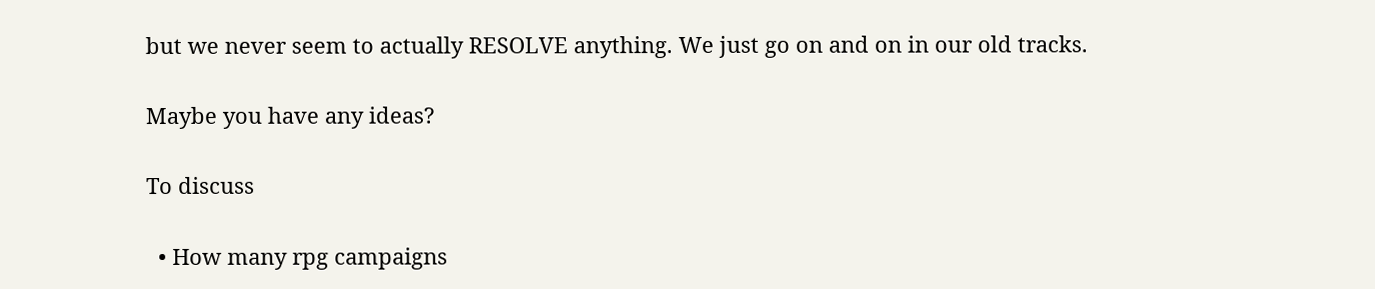but we never seem to actually RESOLVE anything. We just go on and on in our old tracks.

Maybe you have any ideas?

To discuss

  • How many rpg campaigns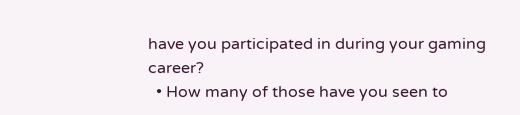have you participated in during your gaming career?
  • How many of those have you seen to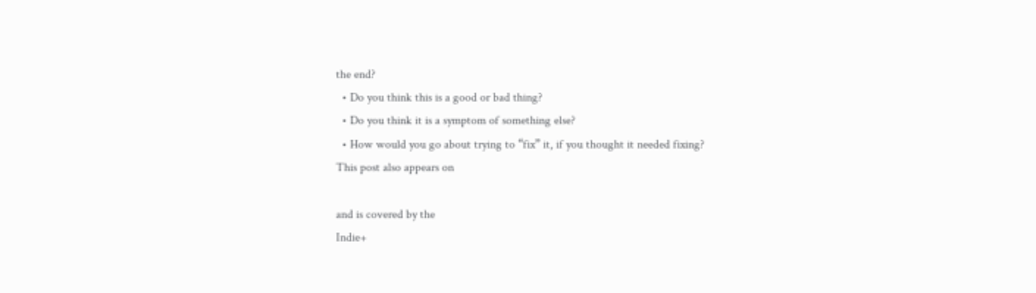the end?
  • Do you think this is a good or bad thing?
  • Do you think it is a symptom of something else?
  • How would you go about trying to “fix” it, if you thought it needed fixing?
This post also appears on

and is covered by the
Indie+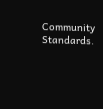Community Standards.